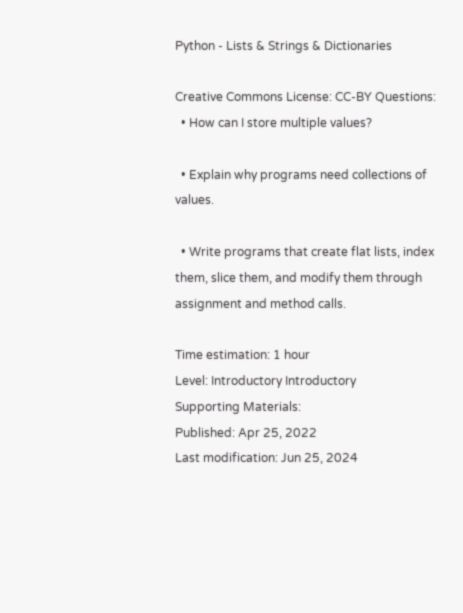Python - Lists & Strings & Dictionaries

Creative Commons License: CC-BY Questions:
  • How can I store multiple values?

  • Explain why programs need collections of values.

  • Write programs that create flat lists, index them, slice them, and modify them through assignment and method calls.

Time estimation: 1 hour
Level: Introductory Introductory
Supporting Materials:
Published: Apr 25, 2022
Last modification: Jun 25, 2024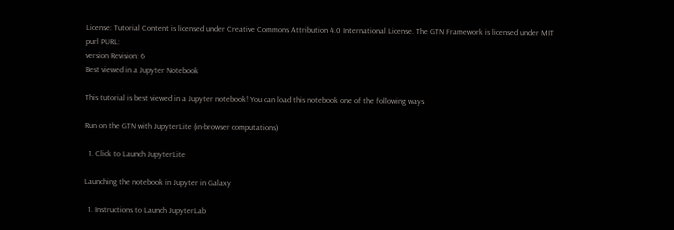License: Tutorial Content is licensed under Creative Commons Attribution 4.0 International License. The GTN Framework is licensed under MIT
purl PURL:
version Revision: 6
Best viewed in a Jupyter Notebook

This tutorial is best viewed in a Jupyter notebook! You can load this notebook one of the following ways

Run on the GTN with JupyterLite (in-browser computations)

  1. Click to Launch JupyterLite

Launching the notebook in Jupyter in Galaxy

  1. Instructions to Launch JupyterLab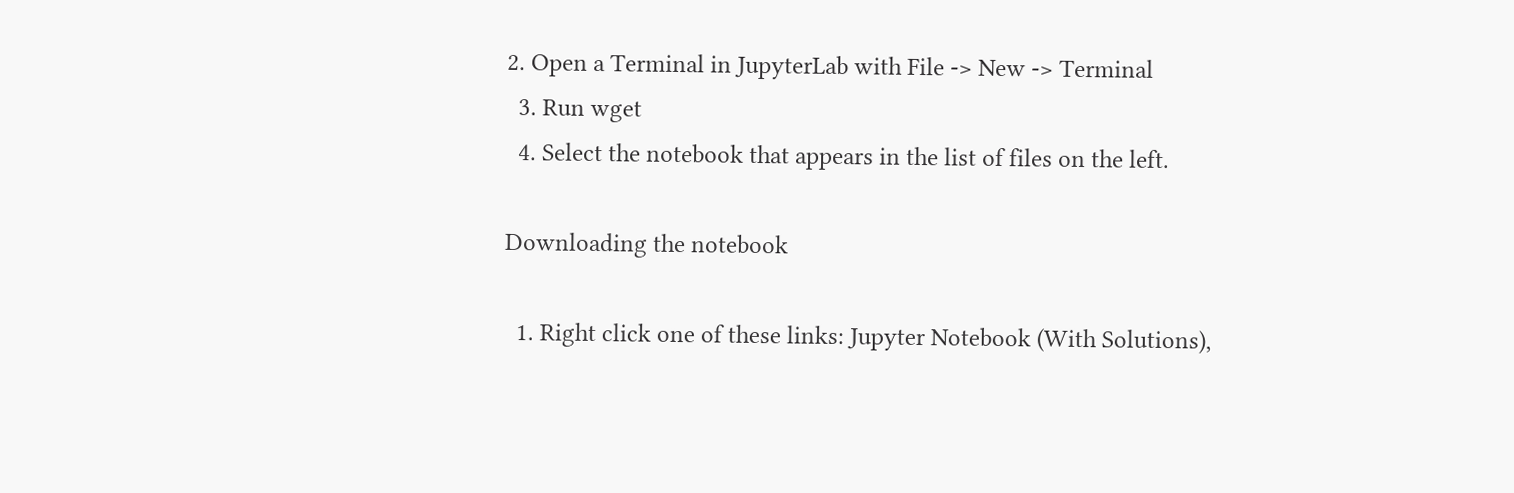2. Open a Terminal in JupyterLab with File -> New -> Terminal
  3. Run wget
  4. Select the notebook that appears in the list of files on the left.

Downloading the notebook

  1. Right click one of these links: Jupyter Notebook (With Solutions),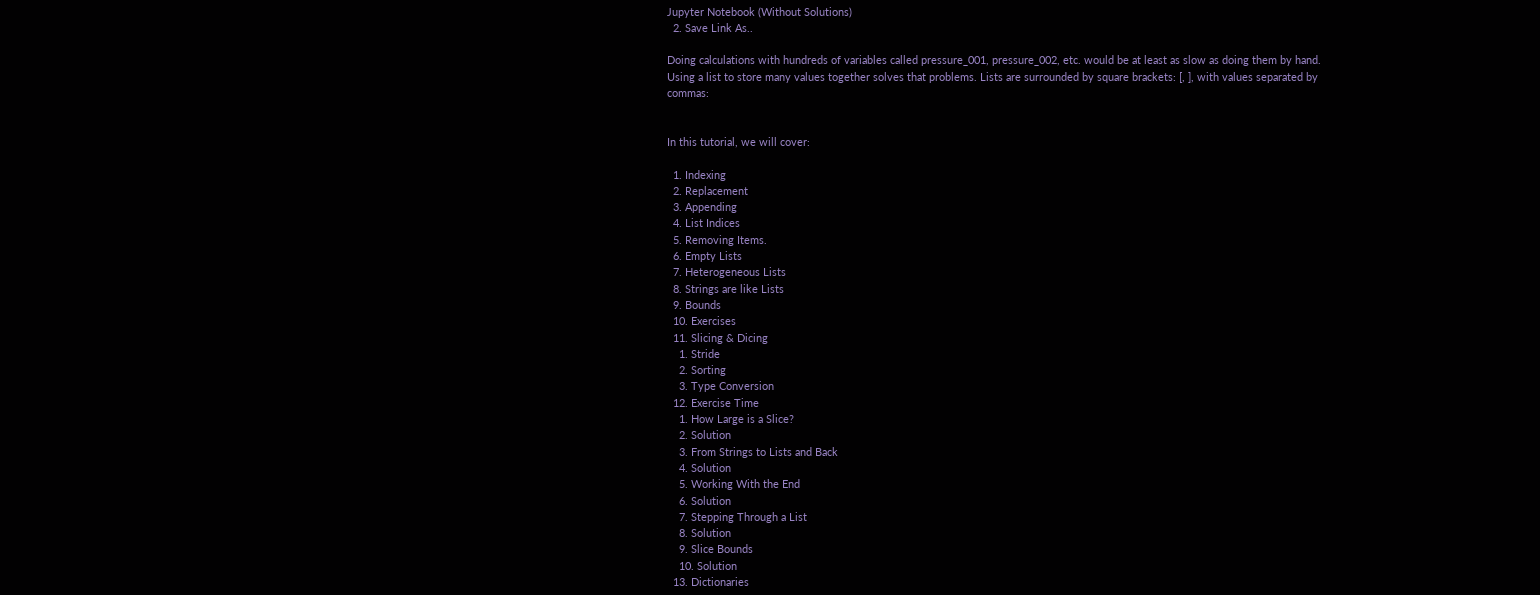Jupyter Notebook (Without Solutions)
  2. Save Link As..

Doing calculations with hundreds of variables called pressure_001, pressure_002, etc. would be at least as slow as doing them by hand. Using a list to store many values together solves that problems. Lists are surrounded by square brackets: [, ], with values separated by commas:


In this tutorial, we will cover:

  1. Indexing
  2. Replacement
  3. Appending
  4. List Indices
  5. Removing Items.
  6. Empty Lists
  7. Heterogeneous Lists
  8. Strings are like Lists
  9. Bounds
  10. Exercises
  11. Slicing & Dicing
    1. Stride
    2. Sorting
    3. Type Conversion
  12. Exercise Time
    1. How Large is a Slice?
    2. Solution
    3. From Strings to Lists and Back
    4. Solution
    5. Working With the End
    6. Solution
    7. Stepping Through a List
    8. Solution
    9. Slice Bounds
    10. Solution
  13. Dictionaries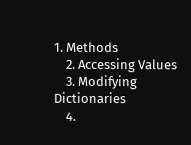1. Methods
    2. Accessing Values
    3. Modifying Dictionaries
    4.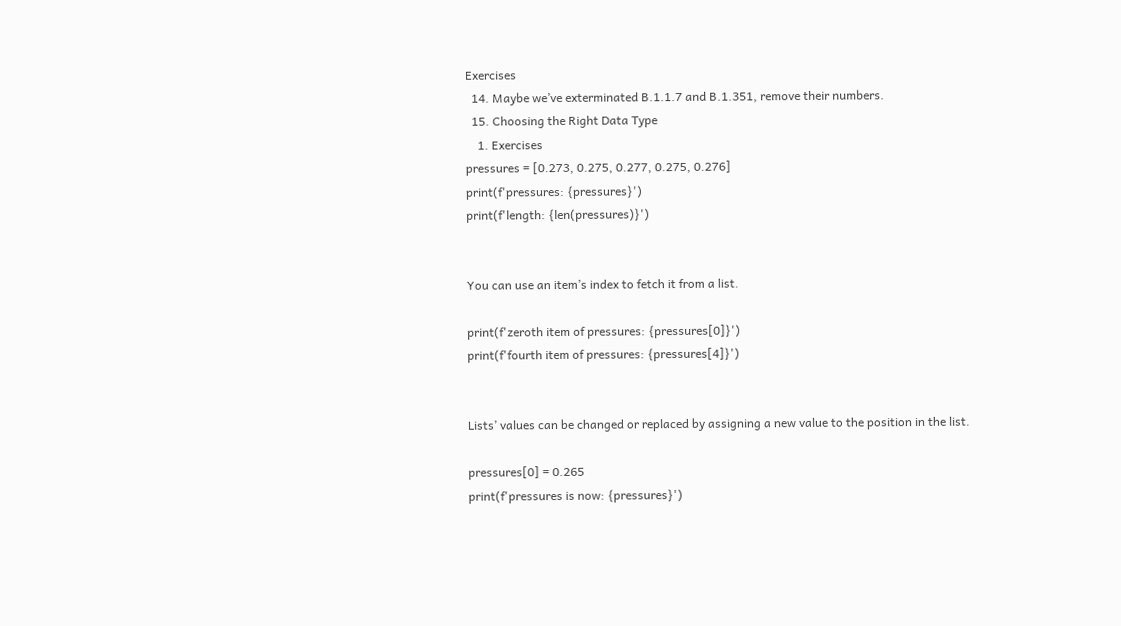Exercises
  14. Maybe we’ve exterminated B.1.1.7 and B.1.351, remove their numbers.
  15. Choosing the Right Data Type
    1. Exercises
pressures = [0.273, 0.275, 0.277, 0.275, 0.276]
print(f'pressures: {pressures}')
print(f'length: {len(pressures)}')


You can use an item’s index to fetch it from a list.

print(f'zeroth item of pressures: {pressures[0]}')
print(f'fourth item of pressures: {pressures[4]}')


Lists’ values can be changed or replaced by assigning a new value to the position in the list.

pressures[0] = 0.265
print(f'pressures is now: {pressures}')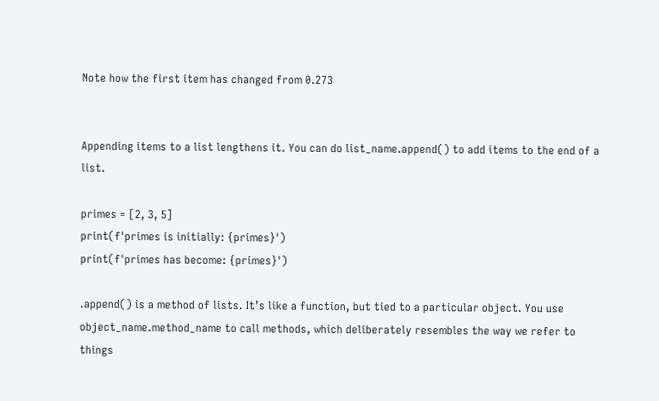Note how the first item has changed from 0.273


Appending items to a list lengthens it. You can do list_name.append() to add items to the end of a list.

primes = [2, 3, 5]
print(f'primes is initially: {primes}')
print(f'primes has become: {primes}')

.append() is a method of lists. It’s like a function, but tied to a particular object. You use object_name.method_name to call methods, which deliberately resembles the way we refer to things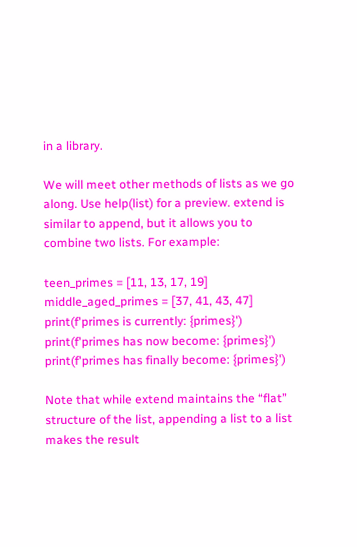in a library.

We will meet other methods of lists as we go along. Use help(list) for a preview. extend is similar to append, but it allows you to combine two lists. For example:

teen_primes = [11, 13, 17, 19]
middle_aged_primes = [37, 41, 43, 47]
print(f'primes is currently: {primes}')
print(f'primes has now become: {primes}')
print(f'primes has finally become: {primes}')

Note that while extend maintains the “flat” structure of the list, appending a list to a list makes the result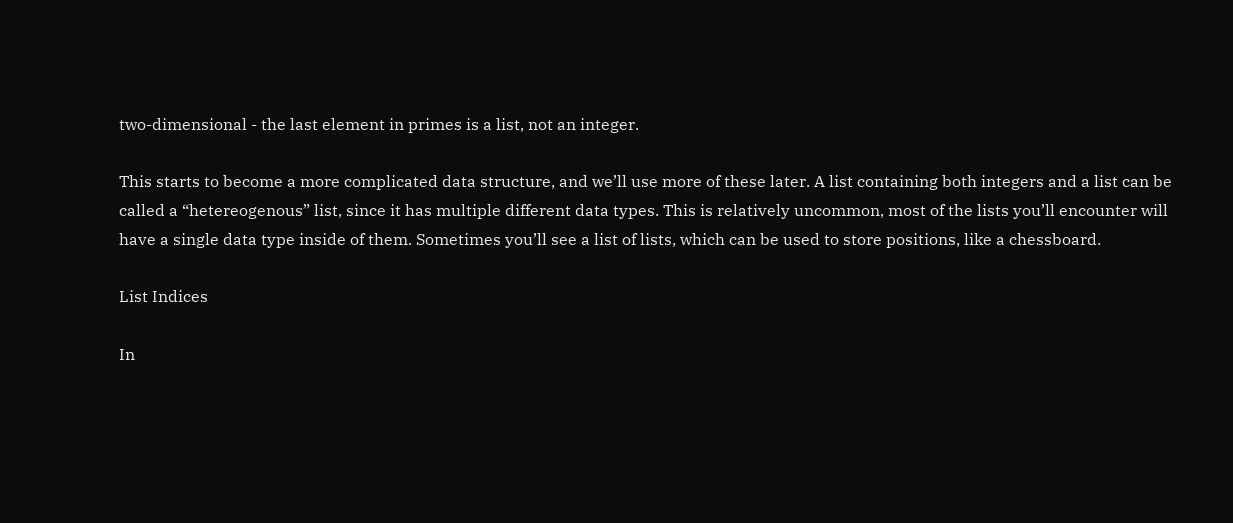two-dimensional - the last element in primes is a list, not an integer.

This starts to become a more complicated data structure, and we’ll use more of these later. A list containing both integers and a list can be called a “hetereogenous” list, since it has multiple different data types. This is relatively uncommon, most of the lists you’ll encounter will have a single data type inside of them. Sometimes you’ll see a list of lists, which can be used to store positions, like a chessboard.

List Indices

In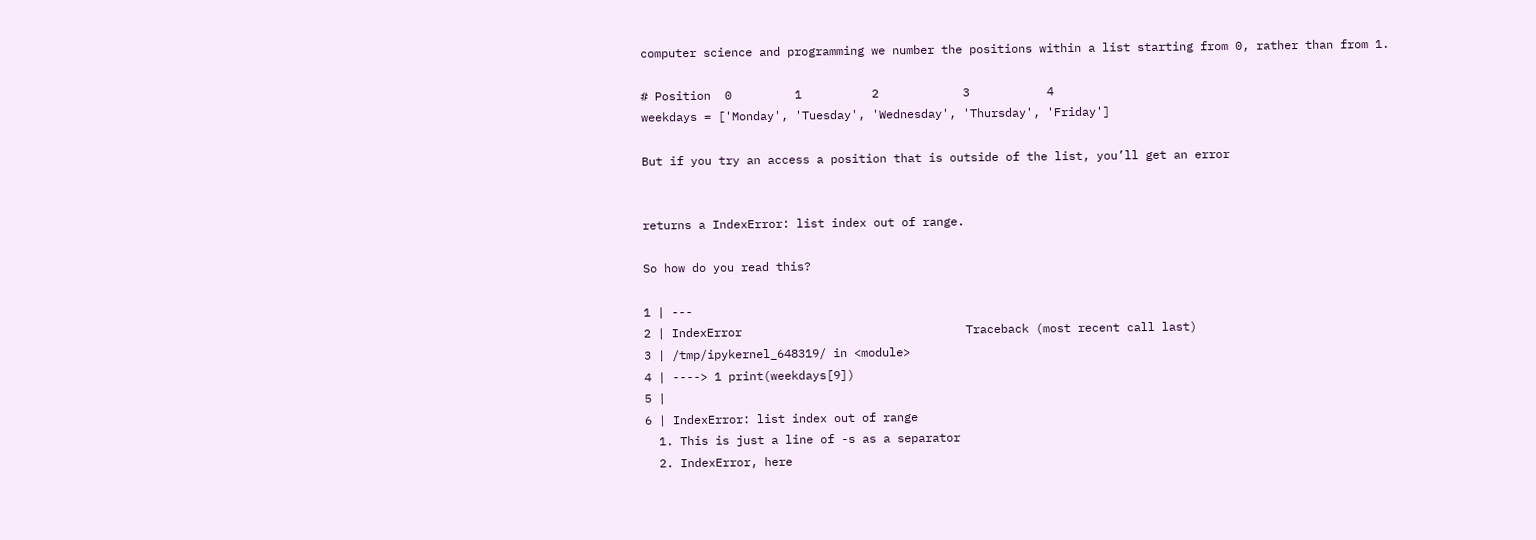computer science and programming we number the positions within a list starting from 0, rather than from 1.

# Position  0         1          2            3           4
weekdays = ['Monday', 'Tuesday', 'Wednesday', 'Thursday', 'Friday']

But if you try an access a position that is outside of the list, you’ll get an error


returns a IndexError: list index out of range.

So how do you read this?

1 | ---
2 | IndexError                                Traceback (most recent call last)
3 | /tmp/ipykernel_648319/ in <module>
4 | ----> 1 print(weekdays[9])
5 |
6 | IndexError: list index out of range
  1. This is just a line of -s as a separator
  2. IndexError, here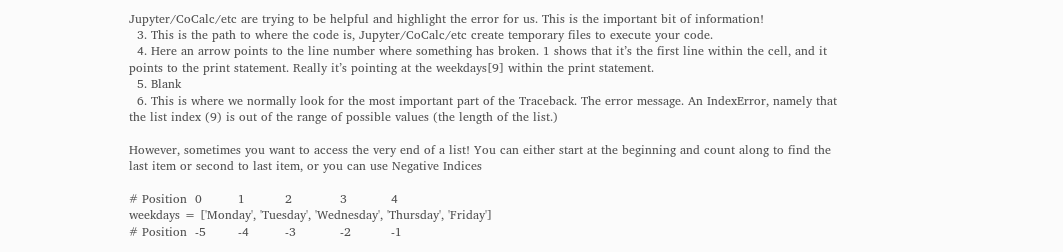Jupyter/CoCalc/etc are trying to be helpful and highlight the error for us. This is the important bit of information!
  3. This is the path to where the code is, Jupyter/CoCalc/etc create temporary files to execute your code.
  4. Here an arrow points to the line number where something has broken. 1 shows that it’s the first line within the cell, and it points to the print statement. Really it’s pointing at the weekdays[9] within the print statement.
  5. Blank
  6. This is where we normally look for the most important part of the Traceback. The error message. An IndexError, namely that the list index (9) is out of the range of possible values (the length of the list.)

However, sometimes you want to access the very end of a list! You can either start at the beginning and count along to find the last item or second to last item, or you can use Negative Indices

# Position  0         1          2            3           4
weekdays = ['Monday', 'Tuesday', 'Wednesday', 'Thursday', 'Friday']
# Position  -5        -4         -3           -2          -1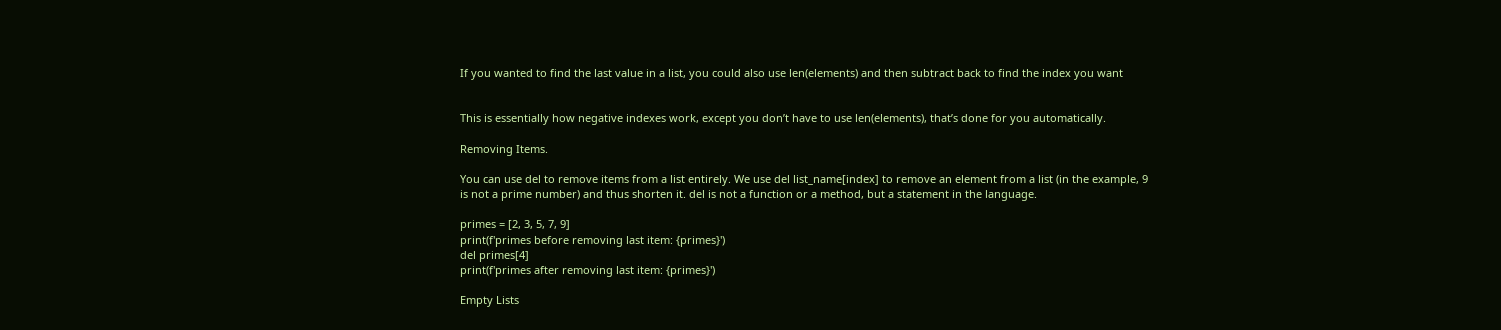If you wanted to find the last value in a list, you could also use len(elements) and then subtract back to find the index you want


This is essentially how negative indexes work, except you don’t have to use len(elements), that’s done for you automatically.

Removing Items.

You can use del to remove items from a list entirely. We use del list_name[index] to remove an element from a list (in the example, 9 is not a prime number) and thus shorten it. del is not a function or a method, but a statement in the language.

primes = [2, 3, 5, 7, 9]
print(f'primes before removing last item: {primes}')
del primes[4]
print(f'primes after removing last item: {primes}')

Empty Lists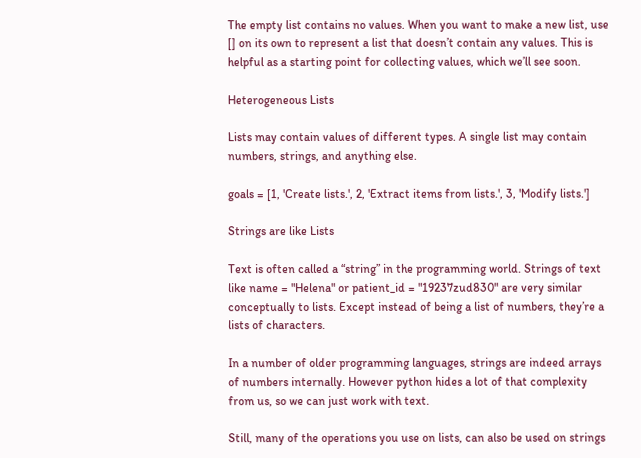The empty list contains no values. When you want to make a new list, use [] on its own to represent a list that doesn’t contain any values. This is helpful as a starting point for collecting values, which we’ll see soon.

Heterogeneous Lists

Lists may contain values of different types. A single list may contain numbers, strings, and anything else.

goals = [1, 'Create lists.', 2, 'Extract items from lists.', 3, 'Modify lists.']

Strings are like Lists

Text is often called a “string” in the programming world. Strings of text like name = "Helena" or patient_id = "19237zud830" are very similar conceptually to lists. Except instead of being a list of numbers, they’re a lists of characters.

In a number of older programming languages, strings are indeed arrays of numbers internally. However python hides a lot of that complexity from us, so we can just work with text.

Still, many of the operations you use on lists, can also be used on strings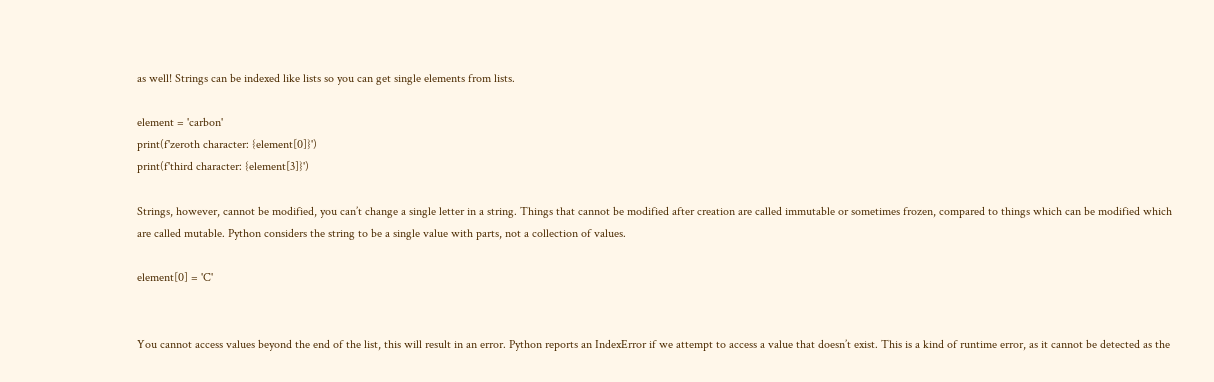as well! Strings can be indexed like lists so you can get single elements from lists.

element = 'carbon'
print(f'zeroth character: {element[0]}')
print(f'third character: {element[3]}')

Strings, however, cannot be modified, you can’t change a single letter in a string. Things that cannot be modified after creation are called immutable or sometimes frozen, compared to things which can be modified which are called mutable. Python considers the string to be a single value with parts, not a collection of values.

element[0] = 'C'


You cannot access values beyond the end of the list, this will result in an error. Python reports an IndexError if we attempt to access a value that doesn’t exist. This is a kind of runtime error, as it cannot be detected as the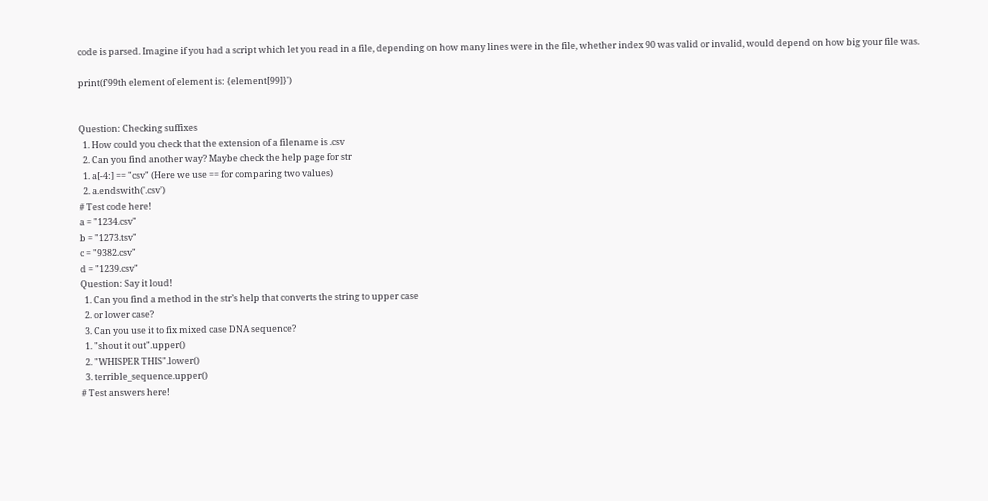code is parsed. Imagine if you had a script which let you read in a file, depending on how many lines were in the file, whether index 90 was valid or invalid, would depend on how big your file was.

print(f'99th element of element is: {element[99]}')


Question: Checking suffixes
  1. How could you check that the extension of a filename is .csv
  2. Can you find another way? Maybe check the help page for str
  1. a[-4:] == "csv" (Here we use == for comparing two values)
  2. a.endswith('.csv')
# Test code here!
a = "1234.csv"
b = "1273.tsv"
c = "9382.csv"
d = "1239.csv"
Question: Say it loud!
  1. Can you find a method in the str’s help that converts the string to upper case
  2. or lower case?
  3. Can you use it to fix mixed case DNA sequence?
  1. "shout it out".upper()
  2. "WHISPER THIS".lower()
  3. terrible_sequence.upper()
# Test answers here!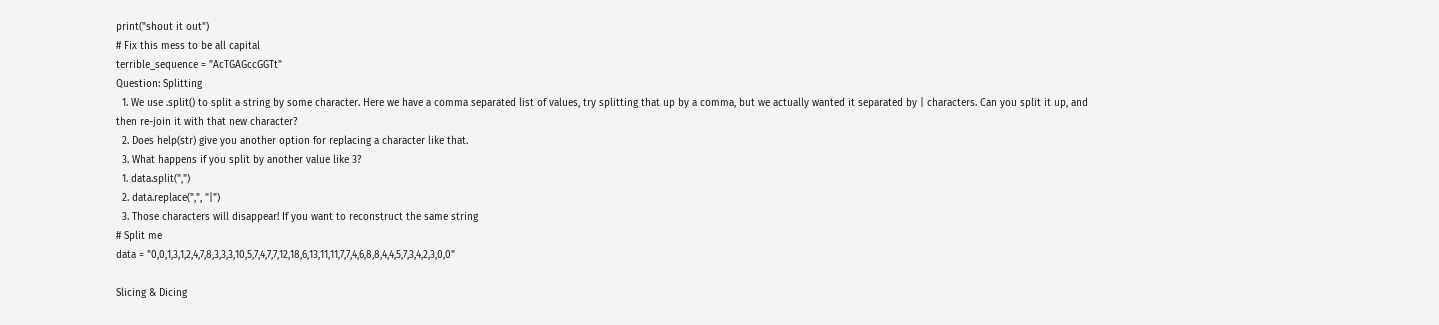print("shout it out")
# Fix this mess to be all capital
terrible_sequence = "AcTGAGccGGTt"
Question: Splitting
  1. We use .split() to split a string by some character. Here we have a comma separated list of values, try splitting that up by a comma, but we actually wanted it separated by | characters. Can you split it up, and then re-join it with that new character?
  2. Does help(str) give you another option for replacing a character like that.
  3. What happens if you split by another value like 3?
  1. data.split(",")
  2. data.replace(",", "|")
  3. Those characters will disappear! If you want to reconstruct the same string
# Split me
data = "0,0,1,3,1,2,4,7,8,3,3,3,10,5,7,4,7,7,12,18,6,13,11,11,7,7,4,6,8,8,4,4,5,7,3,4,2,3,0,0"

Slicing & Dicing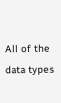All of the data types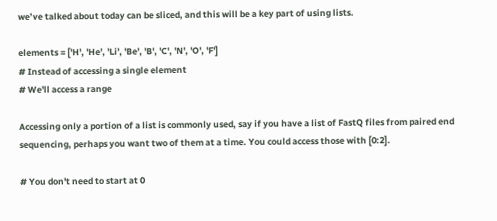we’ve talked about today can be sliced, and this will be a key part of using lists.

elements = ['H', 'He', 'Li', 'Be', 'B', 'C', 'N', 'O', 'F']
# Instead of accessing a single element
# We'll access a range

Accessing only a portion of a list is commonly used, say if you have a list of FastQ files from paired end sequencing, perhaps you want two of them at a time. You could access those with [0:2].

# You don't need to start at 0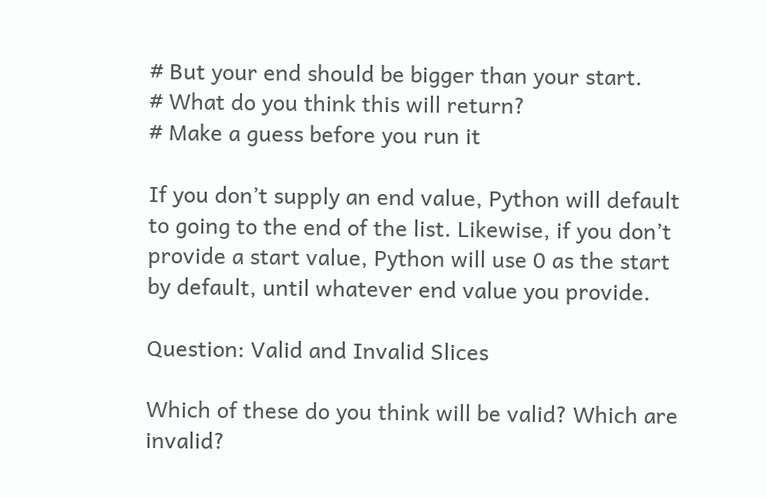# But your end should be bigger than your start.
# What do you think this will return?
# Make a guess before you run it

If you don’t supply an end value, Python will default to going to the end of the list. Likewise, if you don’t provide a start value, Python will use 0 as the start by default, until whatever end value you provide.

Question: Valid and Invalid Slices

Which of these do you think will be valid? Which are invalid?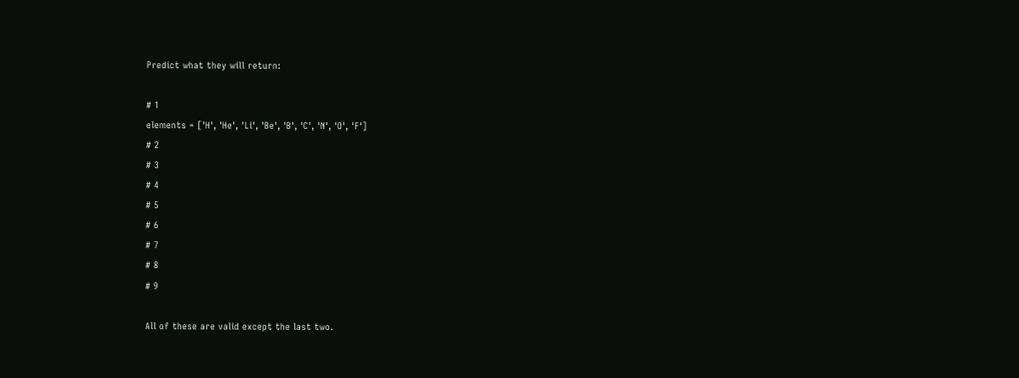Predict what they will return:

# 1
elements = ['H', 'He', 'Li', 'Be', 'B', 'C', 'N', 'O', 'F']
# 2
# 3
# 4
# 5
# 6
# 7
# 8
# 9

All of these are valid except the last two.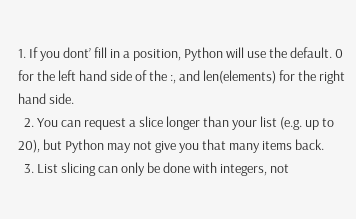1. If you dont’ fill in a position, Python will use the default. 0 for the left hand side of the :, and len(elements) for the right hand side.
  2. You can request a slice longer than your list (e.g. up to 20), but Python may not give you that many items back.
  3. List slicing can only be done with integers, not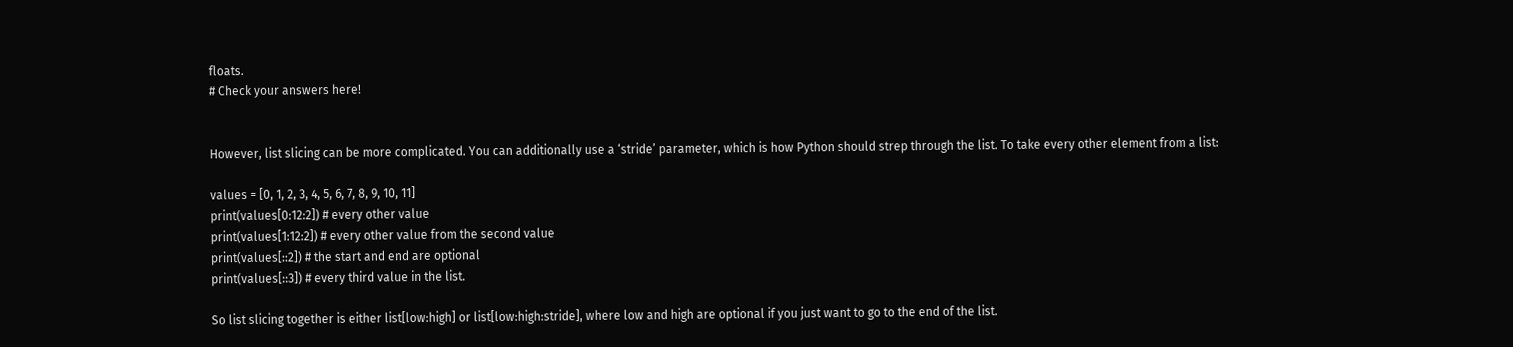floats.
# Check your answers here!


However, list slicing can be more complicated. You can additionally use a ‘stride’ parameter, which is how Python should strep through the list. To take every other element from a list:

values = [0, 1, 2, 3, 4, 5, 6, 7, 8, 9, 10, 11]
print(values[0:12:2]) # every other value
print(values[1:12:2]) # every other value from the second value
print(values[::2]) # the start and end are optional
print(values[::3]) # every third value in the list.

So list slicing together is either list[low:high] or list[low:high:stride], where low and high are optional if you just want to go to the end of the list.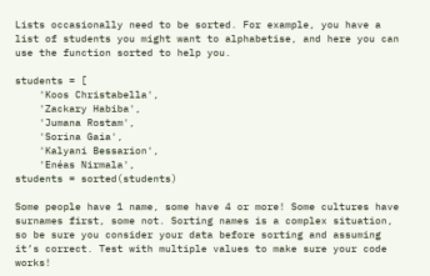Lists occasionally need to be sorted. For example, you have a list of students you might want to alphabetise, and here you can use the function sorted to help you.

students = [
    'Koos Christabella',
    'Zackary Habiba',
    'Jumana Rostam',
    'Sorina Gaia',
    'Kalyani Bessarion',
    'Enéas Nirmala',
students = sorted(students)

Some people have 1 name, some have 4 or more! Some cultures have surnames first, some not. Sorting names is a complex situation, so be sure you consider your data before sorting and assuming it’s correct. Test with multiple values to make sure your code works!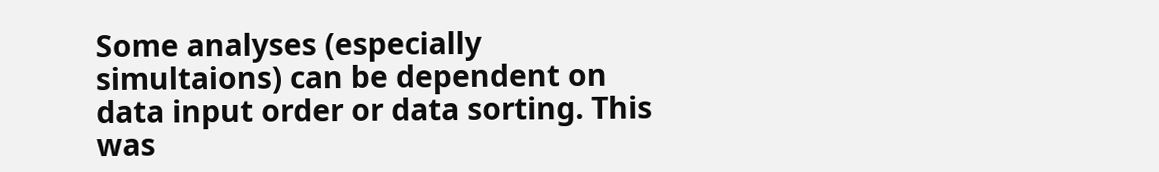Some analyses (especially simultaions) can be dependent on data input order or data sorting. This was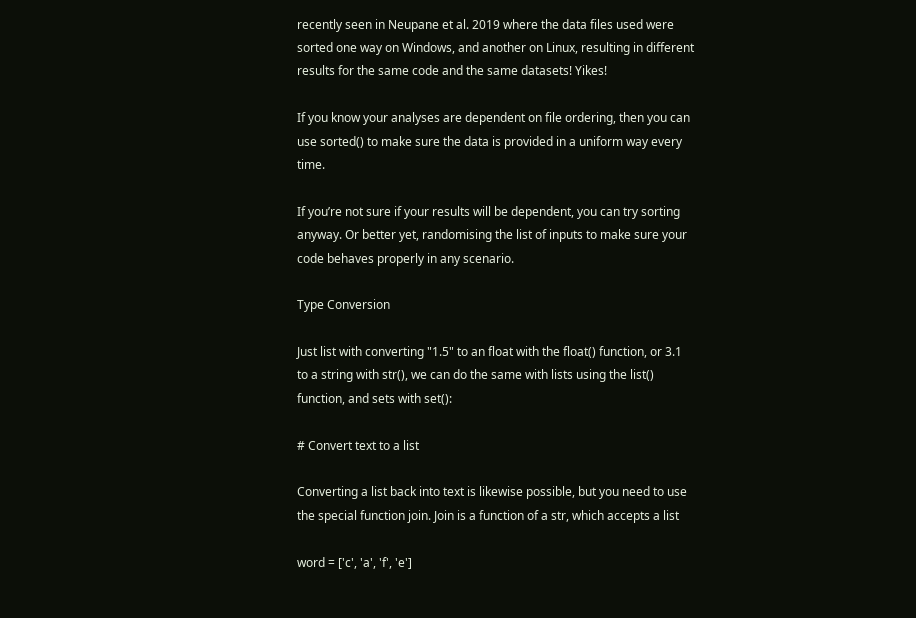recently seen in Neupane et al. 2019 where the data files used were sorted one way on Windows, and another on Linux, resulting in different results for the same code and the same datasets! Yikes!

If you know your analyses are dependent on file ordering, then you can use sorted() to make sure the data is provided in a uniform way every time.

If you’re not sure if your results will be dependent, you can try sorting anyway. Or better yet, randomising the list of inputs to make sure your code behaves properly in any scenario.

Type Conversion

Just list with converting "1.5" to an float with the float() function, or 3.1 to a string with str(), we can do the same with lists using the list() function, and sets with set():

# Convert text to a list

Converting a list back into text is likewise possible, but you need to use the special function join. Join is a function of a str, which accepts a list

word = ['c', 'a', 'f', 'e']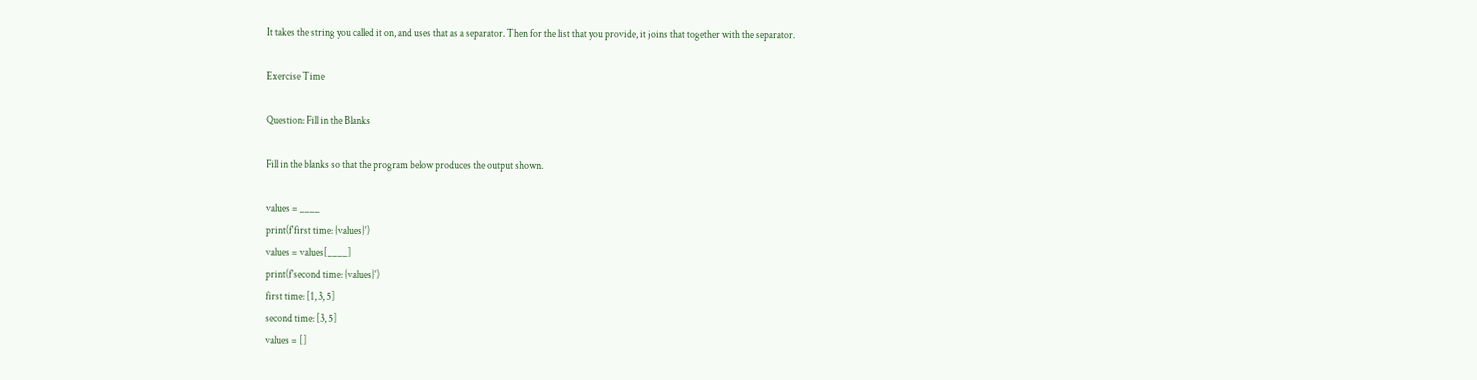It takes the string you called it on, and uses that as a separator. Then for the list that you provide, it joins that together with the separator.

Exercise Time

Question: Fill in the Blanks

Fill in the blanks so that the program below produces the output shown.

values = ____
print(f'first time: {values}')
values = values[____]
print(f'second time: {values}')
first time: [1, 3, 5]
second time: [3, 5]
values = []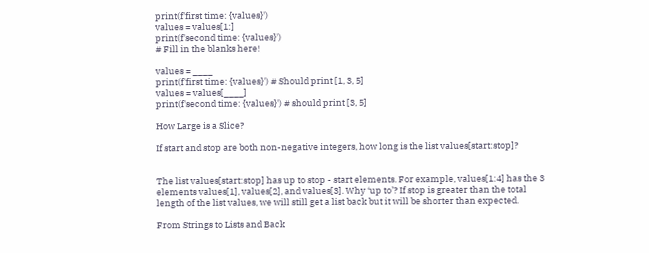print(f'first time: {values}')
values = values[1:]
print(f'second time: {values}')
# Fill in the blanks here!

values = ____
print(f'first time: {values}') # Should print [1, 3, 5]
values = values[____]
print(f'second time: {values}') # should print [3, 5]

How Large is a Slice?

If start and stop are both non-negative integers, how long is the list values[start:stop]?


The list values[start:stop] has up to stop - start elements. For example, values[1:4] has the 3 elements values[1], values[2], and values[3]. Why ‘up to’? If stop is greater than the total length of the list values, we will still get a list back but it will be shorter than expected.

From Strings to Lists and Back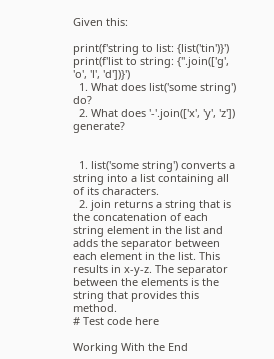Given this:

print(f'string to list: {list('tin')}')
print(f'list to string: {''.join(['g', 'o', 'l', 'd'])}')
  1. What does list('some string') do?
  2. What does '-'.join(['x', 'y', 'z']) generate?


  1. list('some string') converts a string into a list containing all of its characters.
  2. join returns a string that is the concatenation of each string element in the list and adds the separator between each element in the list. This results in x-y-z. The separator between the elements is the string that provides this method.
# Test code here

Working With the End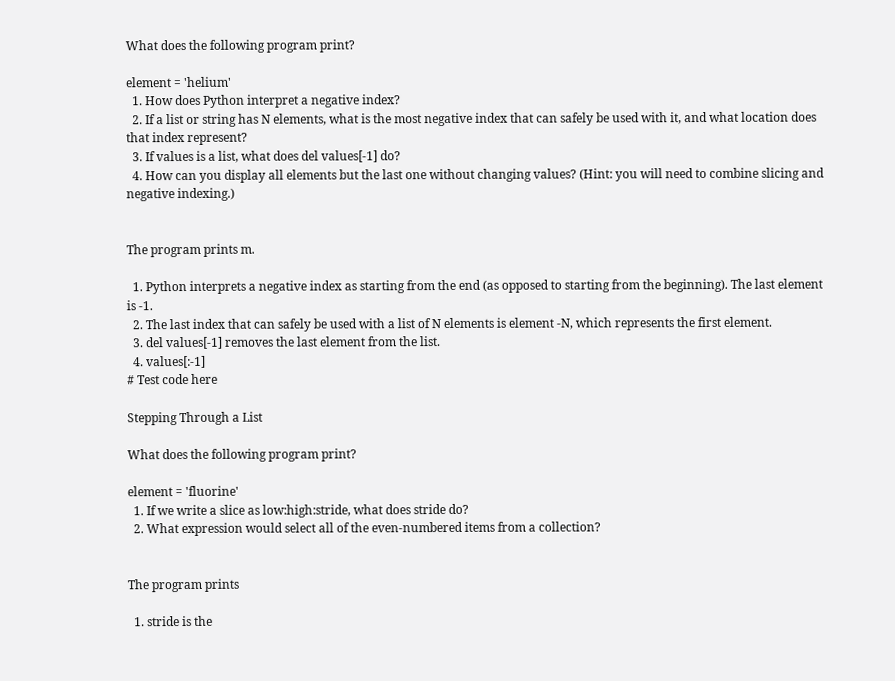What does the following program print?

element = 'helium'
  1. How does Python interpret a negative index?
  2. If a list or string has N elements, what is the most negative index that can safely be used with it, and what location does that index represent?
  3. If values is a list, what does del values[-1] do?
  4. How can you display all elements but the last one without changing values? (Hint: you will need to combine slicing and negative indexing.)


The program prints m.

  1. Python interprets a negative index as starting from the end (as opposed to starting from the beginning). The last element is -1.
  2. The last index that can safely be used with a list of N elements is element -N, which represents the first element.
  3. del values[-1] removes the last element from the list.
  4. values[:-1]
# Test code here

Stepping Through a List

What does the following program print?

element = 'fluorine'
  1. If we write a slice as low:high:stride, what does stride do?
  2. What expression would select all of the even-numbered items from a collection?


The program prints

  1. stride is the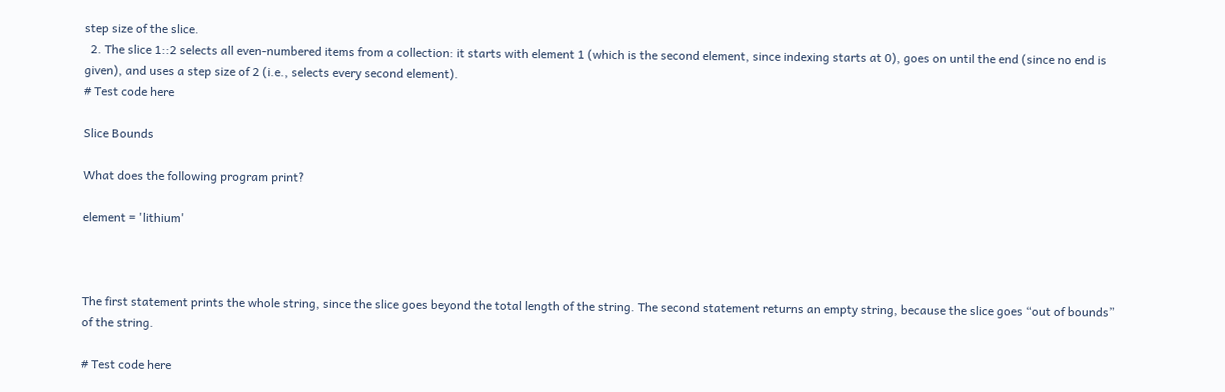step size of the slice.
  2. The slice 1::2 selects all even-numbered items from a collection: it starts with element 1 (which is the second element, since indexing starts at 0), goes on until the end (since no end is given), and uses a step size of 2 (i.e., selects every second element).
# Test code here

Slice Bounds

What does the following program print?

element = 'lithium'



The first statement prints the whole string, since the slice goes beyond the total length of the string. The second statement returns an empty string, because the slice goes “out of bounds” of the string.

# Test code here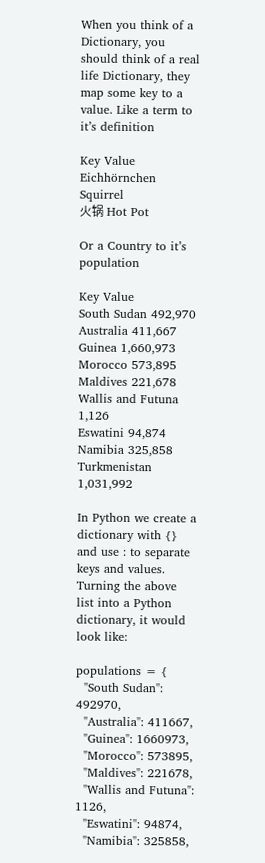When you think of a Dictionary, you should think of a real life Dictionary, they map some key to a value. Like a term to it’s definition

Key Value
Eichhörnchen Squirrel
火锅 Hot Pot

Or a Country to it’s population

Key Value
South Sudan 492,970
Australia 411,667
Guinea 1,660,973
Morocco 573,895
Maldives 221,678
Wallis and Futuna 1,126
Eswatini 94,874
Namibia 325,858
Turkmenistan 1,031,992

In Python we create a dictionary with {} and use : to separate keys and values. Turning the above list into a Python dictionary, it would look like:

populations = {
  "South Sudan": 492970,
  "Australia": 411667,
  "Guinea": 1660973,
  "Morocco": 573895,
  "Maldives": 221678,
  "Wallis and Futuna": 1126,
  "Eswatini": 94874,
  "Namibia": 325858,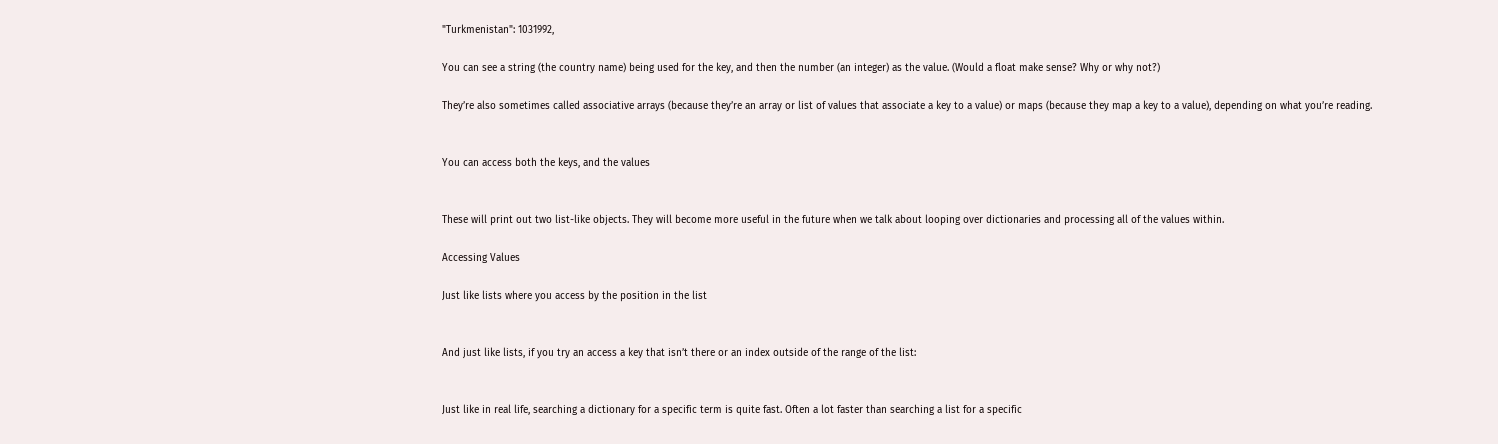"Turkmenistan": 1031992,

You can see a string (the country name) being used for the key, and then the number (an integer) as the value. (Would a float make sense? Why or why not?)

They’re also sometimes called associative arrays (because they’re an array or list of values that associate a key to a value) or maps (because they map a key to a value), depending on what you’re reading.


You can access both the keys, and the values


These will print out two list-like objects. They will become more useful in the future when we talk about looping over dictionaries and processing all of the values within.

Accessing Values

Just like lists where you access by the position in the list


And just like lists, if you try an access a key that isn’t there or an index outside of the range of the list:


Just like in real life, searching a dictionary for a specific term is quite fast. Often a lot faster than searching a list for a specific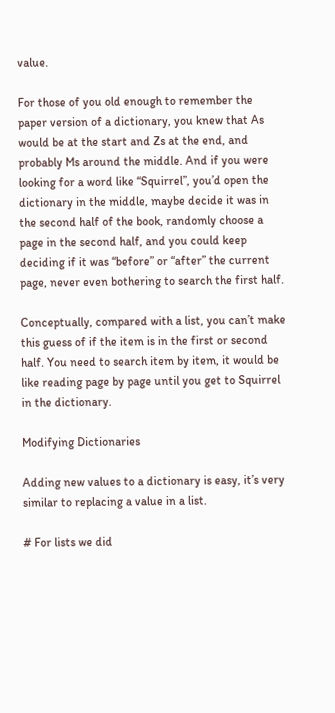value.

For those of you old enough to remember the paper version of a dictionary, you knew that As would be at the start and Zs at the end, and probably Ms around the middle. And if you were looking for a word like “Squirrel”, you’d open the dictionary in the middle, maybe decide it was in the second half of the book, randomly choose a page in the second half, and you could keep deciding if it was “before” or “after” the current page, never even bothering to search the first half.

Conceptually, compared with a list, you can’t make this guess of if the item is in the first or second half. You need to search item by item, it would be like reading page by page until you get to Squirrel in the dictionary.

Modifying Dictionaries

Adding new values to a dictionary is easy, it’s very similar to replacing a value in a list.

# For lists we did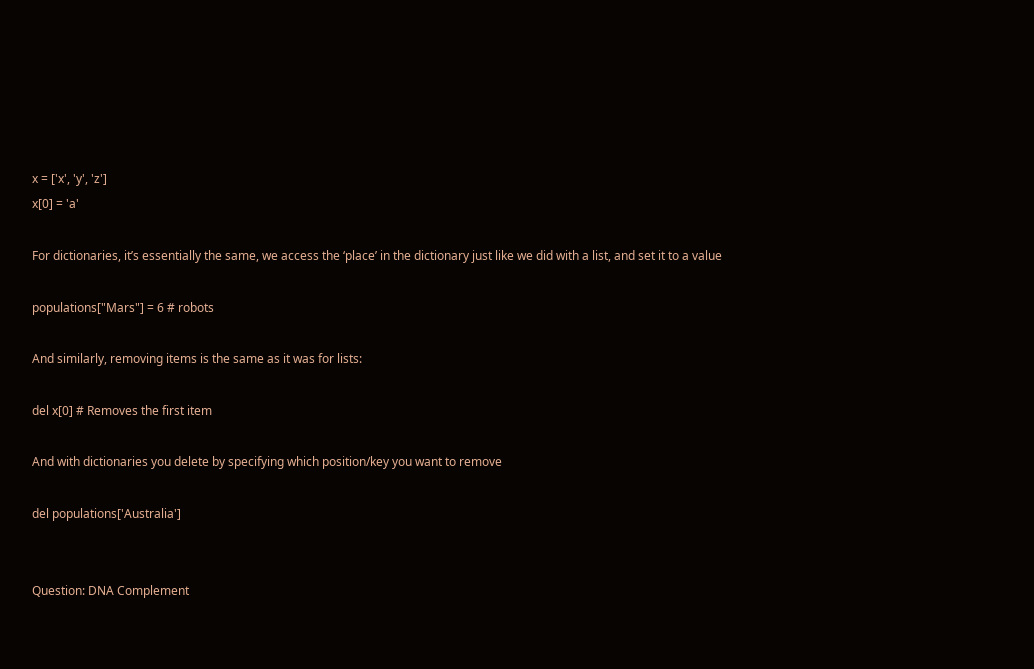x = ['x', 'y', 'z']
x[0] = 'a'

For dictionaries, it’s essentially the same, we access the ‘place’ in the dictionary just like we did with a list, and set it to a value

populations["Mars"] = 6 # robots

And similarly, removing items is the same as it was for lists:

del x[0] # Removes the first item

And with dictionaries you delete by specifying which position/key you want to remove

del populations['Australia']


Question: DNA Complement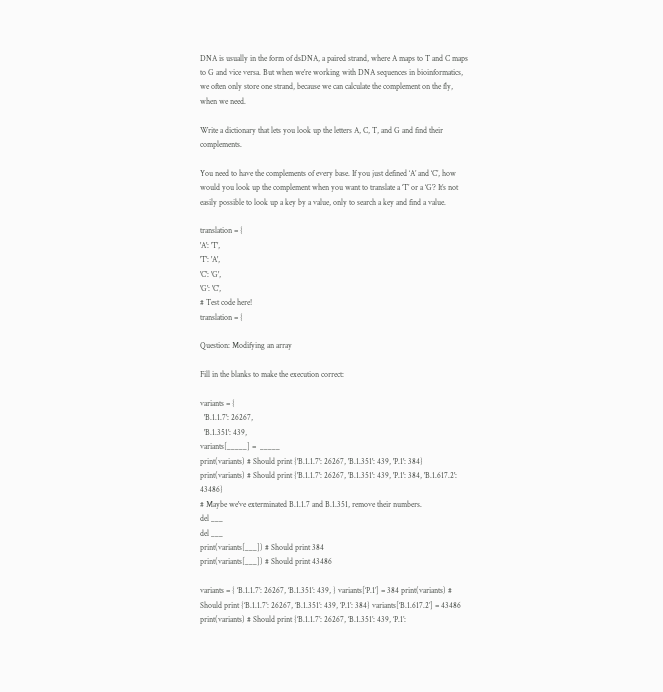DNA is usually in the form of dsDNA, a paired strand, where A maps to T and C maps to G and vice versa. But when we’re working with DNA sequences in bioinformatics, we often only store one strand, because we can calculate the complement on the fly, when we need.

Write a dictionary that lets you look up the letters A, C, T, and G and find their complements.

You need to have the complements of every base. If you just defined ‘A’ and ‘C’, how would you look up the complement when you want to translate a ‘T’ or a ‘G’? It’s not easily possible to look up a key by a value, only to search a key and find a value.

translation = {
'A': 'T',
'T': 'A',
'C': 'G',
'G': 'C',
# Test code here!
translation = {

Question: Modifying an array

Fill in the blanks to make the execution correct:

variants = {
  'B.1.1.7': 26267,
  'B.1.351': 439,
variants[_____] =  _____
print(variants) # Should print {'B.1.1.7': 26267, 'B.1.351': 439, 'P.1': 384}
print(variants) # Should print {'B.1.1.7': 26267, 'B.1.351': 439, 'P.1': 384, 'B.1.617.2': 43486}
# Maybe we've exterminated B.1.1.7 and B.1.351, remove their numbers.
del ___
del ___
print(variants[___]) # Should print 384
print(variants[___]) # Should print 43486

variants = { ‘B.1.1.7’: 26267, ‘B.1.351’: 439, } variants[‘P.1’] = 384 print(variants) # Should print {‘B.1.1.7’: 26267, ‘B.1.351’: 439, ‘P.1’: 384} variants[‘B.1.617.2’] = 43486 print(variants) # Should print {‘B.1.1.7’: 26267, ‘B.1.351’: 439, ‘P.1’: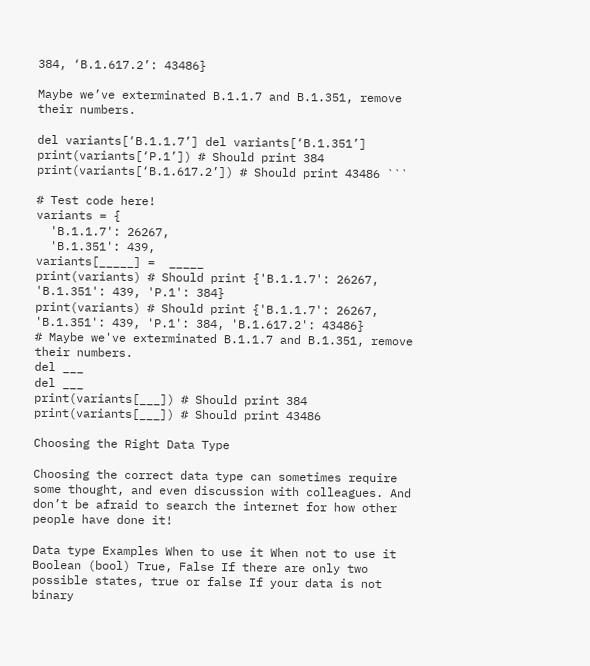384, ‘B.1.617.2’: 43486}

Maybe we’ve exterminated B.1.1.7 and B.1.351, remove their numbers.

del variants[‘B.1.1.7’] del variants[‘B.1.351’] print(variants[‘P.1’]) # Should print 384 print(variants[‘B.1.617.2’]) # Should print 43486 ```

# Test code here!
variants = {
  'B.1.1.7': 26267,
  'B.1.351': 439,
variants[_____] =  _____
print(variants) # Should print {'B.1.1.7': 26267, 'B.1.351': 439, 'P.1': 384}
print(variants) # Should print {'B.1.1.7': 26267, 'B.1.351': 439, 'P.1': 384, 'B.1.617.2': 43486}
# Maybe we've exterminated B.1.1.7 and B.1.351, remove their numbers.
del ___
del ___
print(variants[___]) # Should print 384
print(variants[___]) # Should print 43486

Choosing the Right Data Type

Choosing the correct data type can sometimes require some thought, and even discussion with colleagues. And don’t be afraid to search the internet for how other people have done it!

Data type Examples When to use it When not to use it
Boolean (bool) True, False If there are only two possible states, true or false If your data is not binary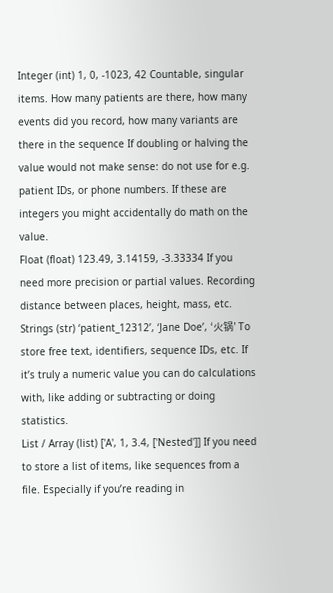Integer (int) 1, 0, -1023, 42 Countable, singular items. How many patients are there, how many events did you record, how many variants are there in the sequence If doubling or halving the value would not make sense: do not use for e.g. patient IDs, or phone numbers. If these are integers you might accidentally do math on the value.
Float (float) 123.49, 3.14159, -3.33334 If you need more precision or partial values. Recording distance between places, height, mass, etc.
Strings (str) ‘patient_12312’, ‘Jane Doe’, ‘火锅’ To store free text, identifiers, sequence IDs, etc. If it’s truly a numeric value you can do calculations with, like adding or subtracting or doing statistics.
List / Array (list) ['A', 1, 3.4, ['Nested']] If you need to store a list of items, like sequences from a file. Especially if you’re reading in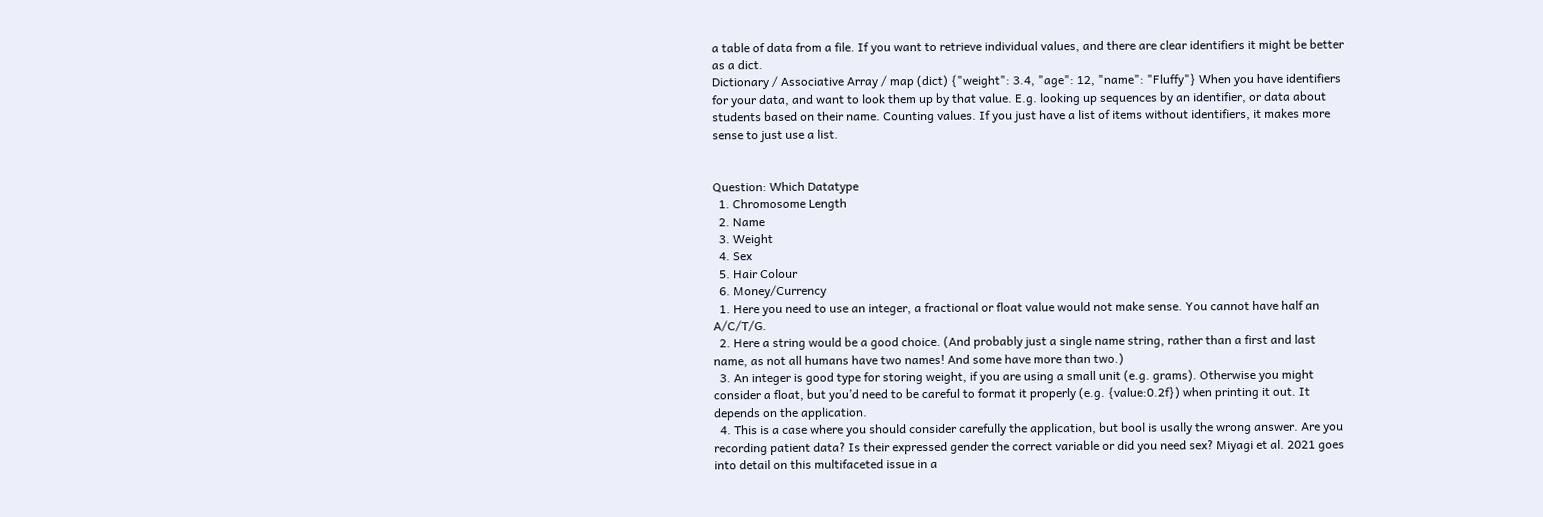a table of data from a file. If you want to retrieve individual values, and there are clear identifiers it might be better as a dict.
Dictionary / Associative Array / map (dict) {"weight": 3.4, "age": 12, "name": "Fluffy"} When you have identifiers for your data, and want to look them up by that value. E.g. looking up sequences by an identifier, or data about students based on their name. Counting values. If you just have a list of items without identifiers, it makes more sense to just use a list.


Question: Which Datatype
  1. Chromosome Length
  2. Name
  3. Weight
  4. Sex
  5. Hair Colour
  6. Money/Currency
  1. Here you need to use an integer, a fractional or float value would not make sense. You cannot have half an A/C/T/G.
  2. Here a string would be a good choice. (And probably just a single name string, rather than a first and last name, as not all humans have two names! And some have more than two.)
  3. An integer is good type for storing weight, if you are using a small unit (e.g. grams). Otherwise you might consider a float, but you’d need to be careful to format it properly (e.g. {value:0.2f}) when printing it out. It depends on the application.
  4. This is a case where you should consider carefully the application, but bool is usally the wrong answer. Are you recording patient data? Is their expressed gender the correct variable or did you need sex? Miyagi et al. 2021 goes into detail on this multifaceted issue in a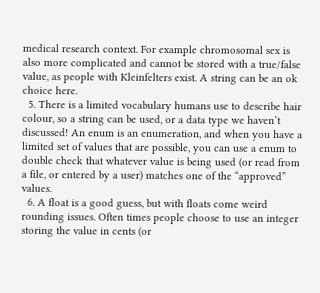medical research context. For example chromosomal sex is also more complicated and cannot be stored with a true/false value, as people with Kleinfelters exist. A string can be an ok choice here.
  5. There is a limited vocabulary humans use to describe hair colour, so a string can be used, or a data type we haven’t discussed! An enum is an enumeration, and when you have a limited set of values that are possible, you can use a enum to double check that whatever value is being used (or read from a file, or entered by a user) matches one of the “approved” values.
  6. A float is a good guess, but with floats come weird rounding issues. Often times people choose to use an integer storing the value in cents (or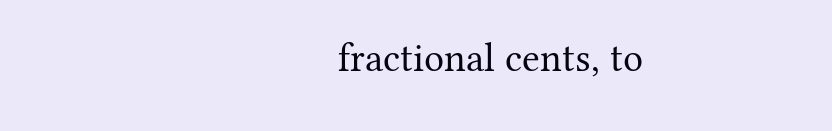fractional cents, to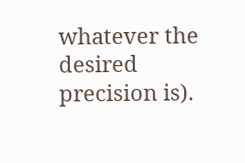whatever the desired precision is).